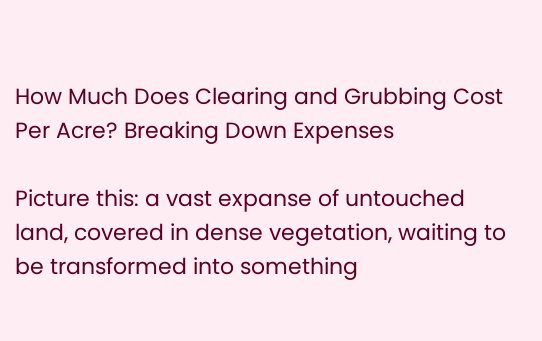How Much Does Clearing and Grubbing Cost Per Acre? Breaking Down Expenses

Picture this: a vast expanse of untouched land, covered in dense vegetation, waiting to be transformed into something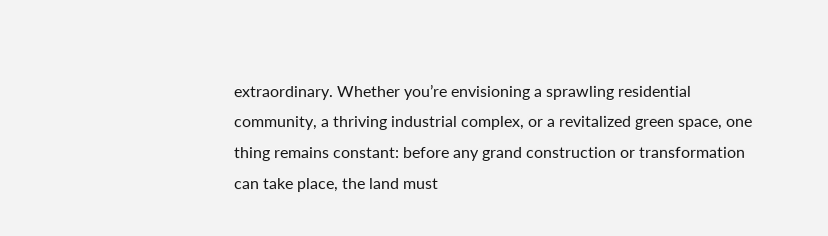extraordinary. Whether you’re envisioning a sprawling residential community, a thriving industrial complex, or a revitalized green space, one thing remains constant: before any grand construction or transformation can take place, the land must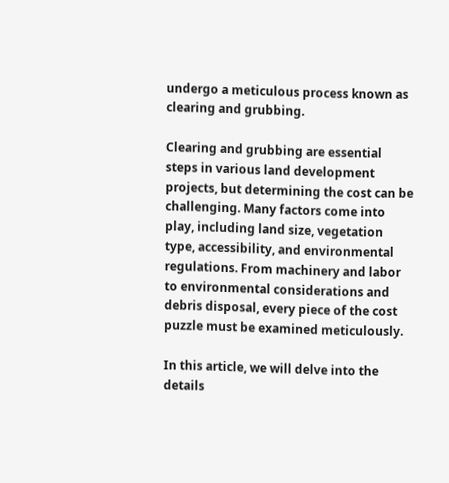undergo a meticulous process known as clearing and grubbing.

Clearing and grubbing are essential steps in various land development projects, but determining the cost can be challenging. Many factors come into play, including land size, vegetation type, accessibility, and environmental regulations. From machinery and labor to environmental considerations and debris disposal, every piece of the cost puzzle must be examined meticulously.

In this article, we will delve into the details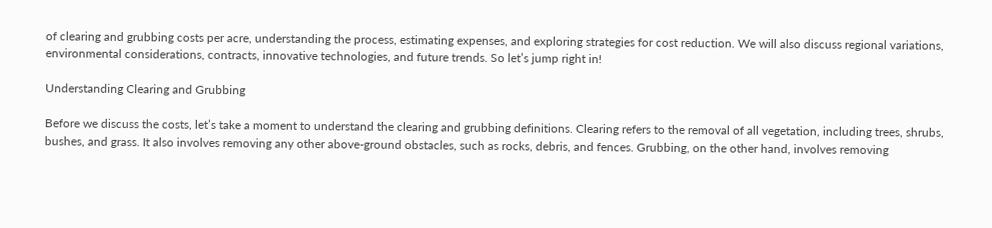of clearing and grubbing costs per acre, understanding the process, estimating expenses, and exploring strategies for cost reduction. We will also discuss regional variations, environmental considerations, contracts, innovative technologies, and future trends. So let’s jump right in!

Understanding Clearing and Grubbing

Before we discuss the costs, let’s take a moment to understand the clearing and grubbing definitions. Clearing refers to the removal of all vegetation, including trees, shrubs, bushes, and grass. It also involves removing any other above-ground obstacles, such as rocks, debris, and fences. Grubbing, on the other hand, involves removing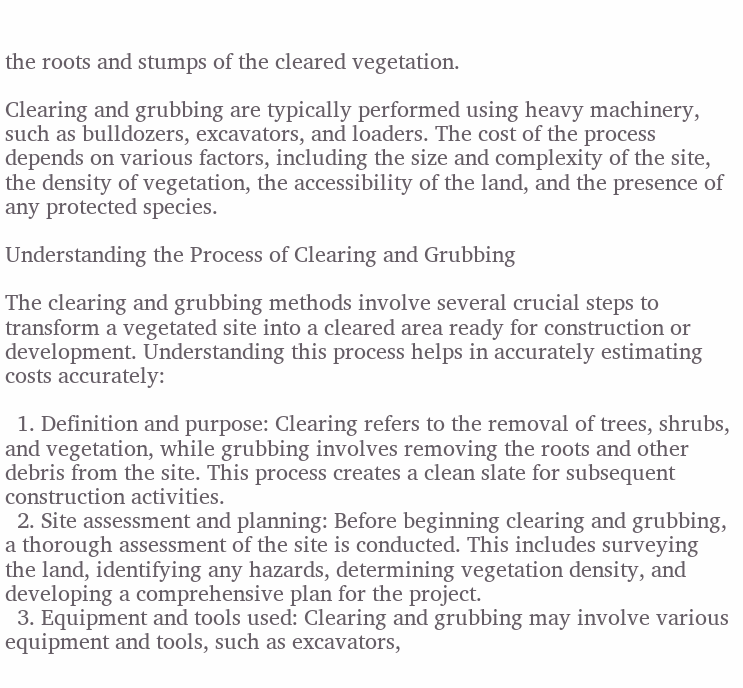the roots and stumps of the cleared vegetation.

Clearing and grubbing are typically performed using heavy machinery, such as bulldozers, excavators, and loaders. The cost of the process depends on various factors, including the size and complexity of the site, the density of vegetation, the accessibility of the land, and the presence of any protected species.

Understanding the Process of Clearing and Grubbing

The clearing and grubbing methods involve several crucial steps to transform a vegetated site into a cleared area ready for construction or development. Understanding this process helps in accurately estimating costs accurately:

  1. Definition and purpose: Clearing refers to the removal of trees, shrubs, and vegetation, while grubbing involves removing the roots and other debris from the site. This process creates a clean slate for subsequent construction activities.
  2. Site assessment and planning: Before beginning clearing and grubbing, a thorough assessment of the site is conducted. This includes surveying the land, identifying any hazards, determining vegetation density, and developing a comprehensive plan for the project.
  3. Equipment and tools used: Clearing and grubbing may involve various equipment and tools, such as excavators,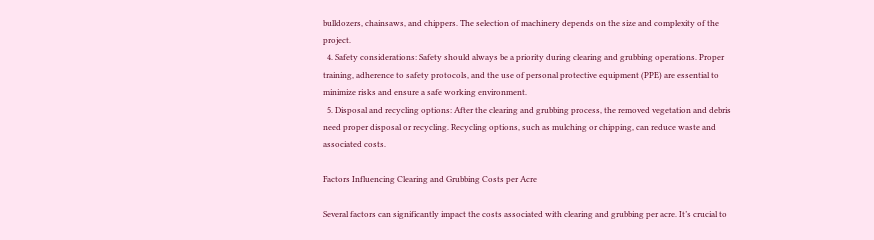bulldozers, chainsaws, and chippers. The selection of machinery depends on the size and complexity of the project.
  4. Safety considerations: Safety should always be a priority during clearing and grubbing operations. Proper training, adherence to safety protocols, and the use of personal protective equipment (PPE) are essential to minimize risks and ensure a safe working environment.
  5. Disposal and recycling options: After the clearing and grubbing process, the removed vegetation and debris need proper disposal or recycling. Recycling options, such as mulching or chipping, can reduce waste and associated costs.

Factors Influencing Clearing and Grubbing Costs per Acre

Several factors can significantly impact the costs associated with clearing and grubbing per acre. It’s crucial to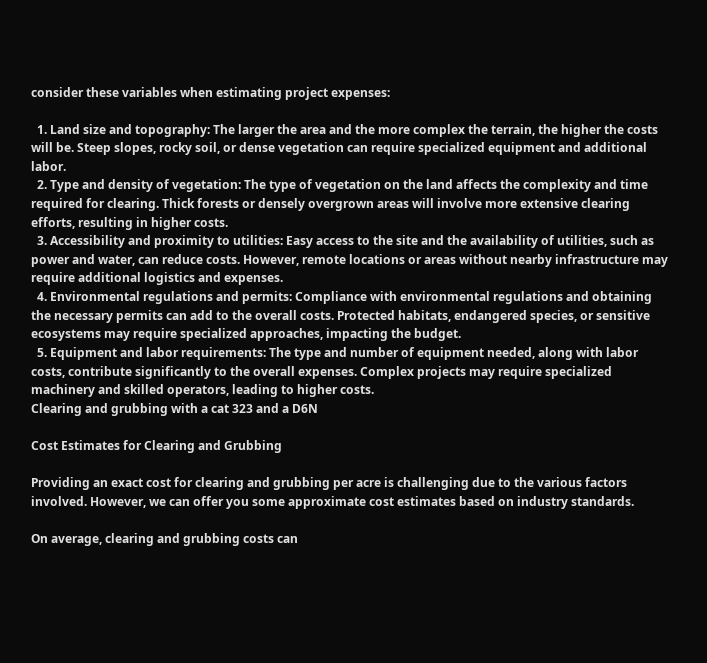consider these variables when estimating project expenses:

  1. Land size and topography: The larger the area and the more complex the terrain, the higher the costs will be. Steep slopes, rocky soil, or dense vegetation can require specialized equipment and additional labor.
  2. Type and density of vegetation: The type of vegetation on the land affects the complexity and time required for clearing. Thick forests or densely overgrown areas will involve more extensive clearing efforts, resulting in higher costs.
  3. Accessibility and proximity to utilities: Easy access to the site and the availability of utilities, such as power and water, can reduce costs. However, remote locations or areas without nearby infrastructure may require additional logistics and expenses.
  4. Environmental regulations and permits: Compliance with environmental regulations and obtaining the necessary permits can add to the overall costs. Protected habitats, endangered species, or sensitive ecosystems may require specialized approaches, impacting the budget.
  5. Equipment and labor requirements: The type and number of equipment needed, along with labor costs, contribute significantly to the overall expenses. Complex projects may require specialized machinery and skilled operators, leading to higher costs.
Clearing and grubbing with a cat 323 and a D6N

Cost Estimates for Clearing and Grubbing

Providing an exact cost for clearing and grubbing per acre is challenging due to the various factors involved. However, we can offer you some approximate cost estimates based on industry standards.

On average, clearing and grubbing costs can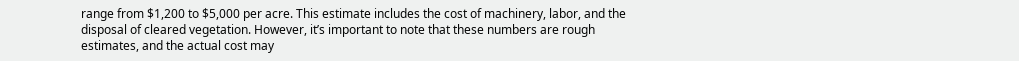range from $1,200 to $5,000 per acre. This estimate includes the cost of machinery, labor, and the disposal of cleared vegetation. However, it’s important to note that these numbers are rough estimates, and the actual cost may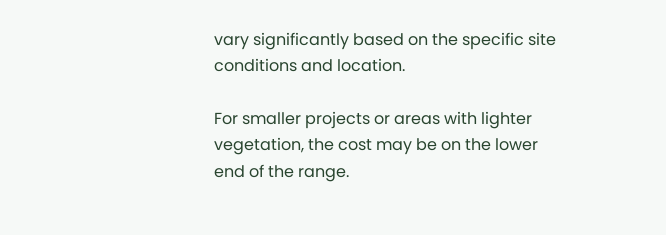vary significantly based on the specific site conditions and location.

For smaller projects or areas with lighter vegetation, the cost may be on the lower end of the range.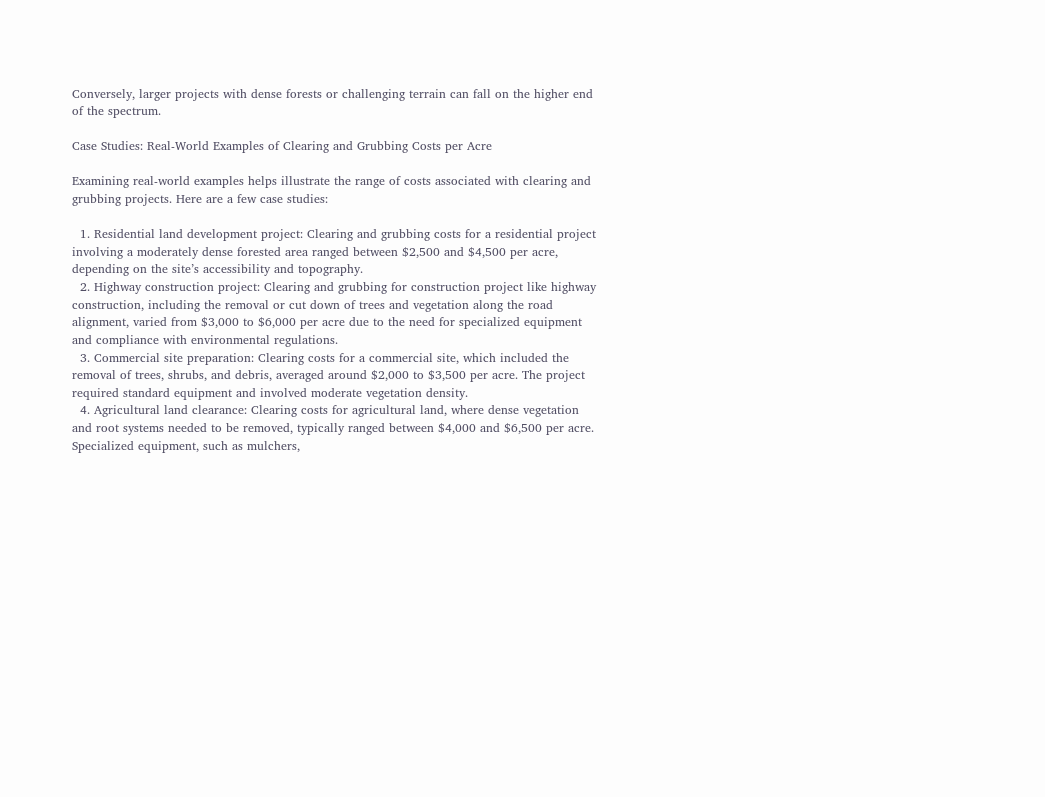Conversely, larger projects with dense forests or challenging terrain can fall on the higher end of the spectrum.

Case Studies: Real-World Examples of Clearing and Grubbing Costs per Acre

Examining real-world examples helps illustrate the range of costs associated with clearing and grubbing projects. Here are a few case studies:

  1. Residential land development project: Clearing and grubbing costs for a residential project involving a moderately dense forested area ranged between $2,500 and $4,500 per acre, depending on the site’s accessibility and topography.
  2. Highway construction project: Clearing and grubbing for construction project like highway construction, including the removal or cut down of trees and vegetation along the road alignment, varied from $3,000 to $6,000 per acre due to the need for specialized equipment and compliance with environmental regulations.
  3. Commercial site preparation: Clearing costs for a commercial site, which included the removal of trees, shrubs, and debris, averaged around $2,000 to $3,500 per acre. The project required standard equipment and involved moderate vegetation density.
  4. Agricultural land clearance: Clearing costs for agricultural land, where dense vegetation and root systems needed to be removed, typically ranged between $4,000 and $6,500 per acre. Specialized equipment, such as mulchers,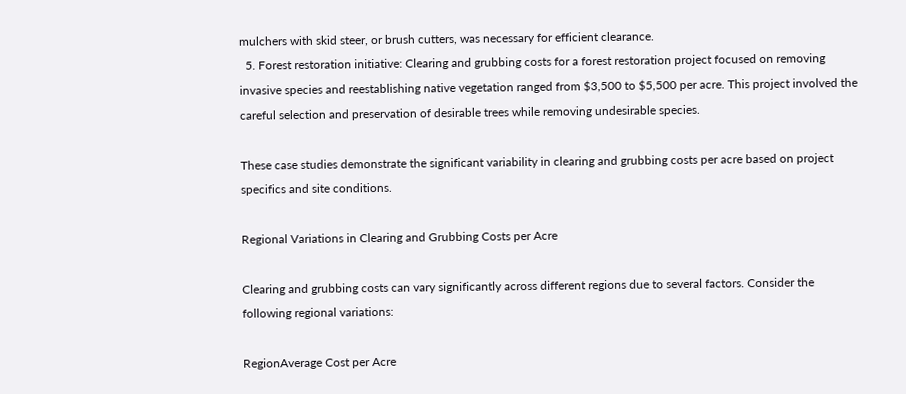mulchers with skid steer, or brush cutters, was necessary for efficient clearance.
  5. Forest restoration initiative: Clearing and grubbing costs for a forest restoration project focused on removing invasive species and reestablishing native vegetation ranged from $3,500 to $5,500 per acre. This project involved the careful selection and preservation of desirable trees while removing undesirable species.

These case studies demonstrate the significant variability in clearing and grubbing costs per acre based on project specifics and site conditions.

Regional Variations in Clearing and Grubbing Costs per Acre

Clearing and grubbing costs can vary significantly across different regions due to several factors. Consider the following regional variations:

RegionAverage Cost per Acre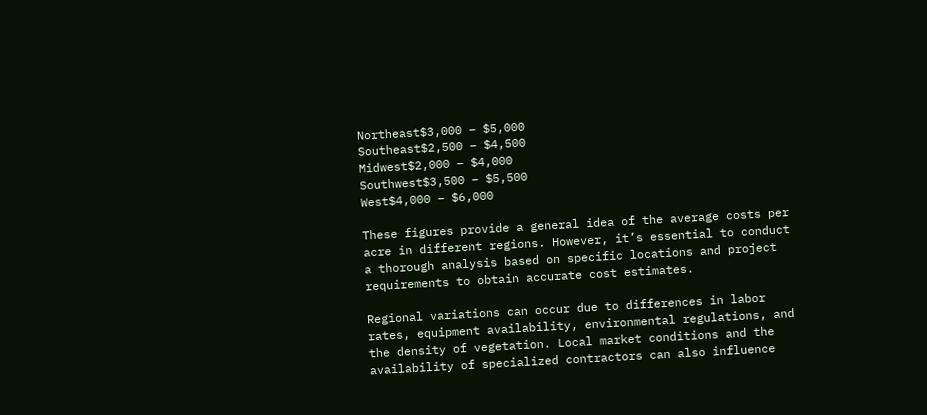Northeast$3,000 – $5,000
Southeast$2,500 – $4,500
Midwest$2,000 – $4,000
Southwest$3,500 – $5,500
West$4,000 – $6,000

These figures provide a general idea of the average costs per acre in different regions. However, it’s essential to conduct a thorough analysis based on specific locations and project requirements to obtain accurate cost estimates.

Regional variations can occur due to differences in labor rates, equipment availability, environmental regulations, and the density of vegetation. Local market conditions and the availability of specialized contractors can also influence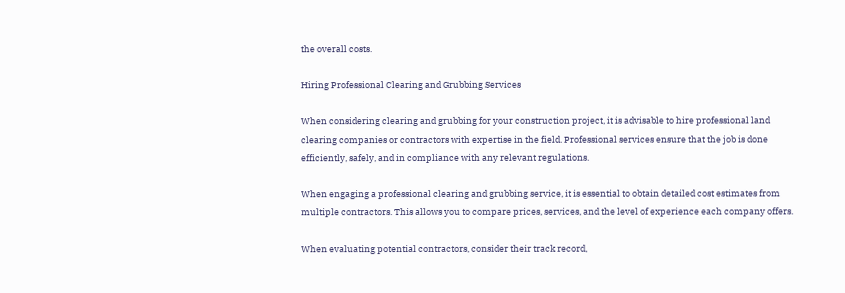the overall costs.

Hiring Professional Clearing and Grubbing Services

When considering clearing and grubbing for your construction project, it is advisable to hire professional land clearing companies or contractors with expertise in the field. Professional services ensure that the job is done efficiently, safely, and in compliance with any relevant regulations.

When engaging a professional clearing and grubbing service, it is essential to obtain detailed cost estimates from multiple contractors. This allows you to compare prices, services, and the level of experience each company offers.

When evaluating potential contractors, consider their track record,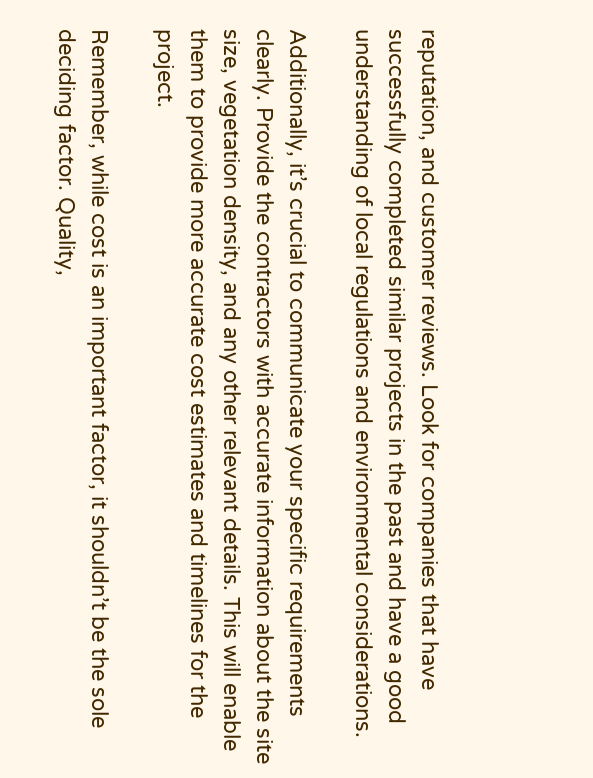reputation, and customer reviews. Look for companies that have successfully completed similar projects in the past and have a good understanding of local regulations and environmental considerations.

Additionally, it’s crucial to communicate your specific requirements clearly. Provide the contractors with accurate information about the site size, vegetation density, and any other relevant details. This will enable them to provide more accurate cost estimates and timelines for the project.

Remember, while cost is an important factor, it shouldn’t be the sole deciding factor. Quality,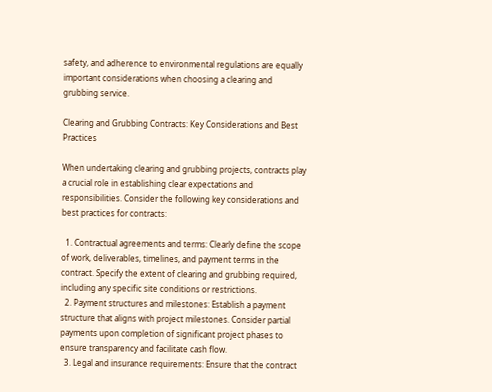safety, and adherence to environmental regulations are equally important considerations when choosing a clearing and grubbing service.

Clearing and Grubbing Contracts: Key Considerations and Best Practices

When undertaking clearing and grubbing projects, contracts play a crucial role in establishing clear expectations and responsibilities. Consider the following key considerations and best practices for contracts:

  1. Contractual agreements and terms: Clearly define the scope of work, deliverables, timelines, and payment terms in the contract. Specify the extent of clearing and grubbing required, including any specific site conditions or restrictions.
  2. Payment structures and milestones: Establish a payment structure that aligns with project milestones. Consider partial payments upon completion of significant project phases to ensure transparency and facilitate cash flow.
  3. Legal and insurance requirements: Ensure that the contract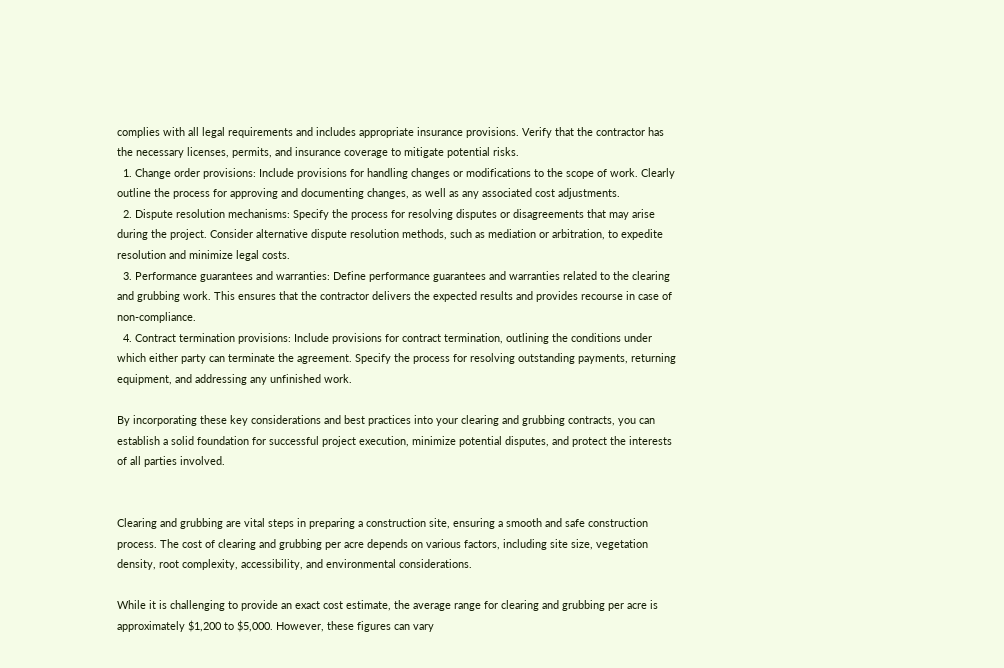complies with all legal requirements and includes appropriate insurance provisions. Verify that the contractor has the necessary licenses, permits, and insurance coverage to mitigate potential risks.
  1. Change order provisions: Include provisions for handling changes or modifications to the scope of work. Clearly outline the process for approving and documenting changes, as well as any associated cost adjustments.
  2. Dispute resolution mechanisms: Specify the process for resolving disputes or disagreements that may arise during the project. Consider alternative dispute resolution methods, such as mediation or arbitration, to expedite resolution and minimize legal costs.
  3. Performance guarantees and warranties: Define performance guarantees and warranties related to the clearing and grubbing work. This ensures that the contractor delivers the expected results and provides recourse in case of non-compliance.
  4. Contract termination provisions: Include provisions for contract termination, outlining the conditions under which either party can terminate the agreement. Specify the process for resolving outstanding payments, returning equipment, and addressing any unfinished work.

By incorporating these key considerations and best practices into your clearing and grubbing contracts, you can establish a solid foundation for successful project execution, minimize potential disputes, and protect the interests of all parties involved.


Clearing and grubbing are vital steps in preparing a construction site, ensuring a smooth and safe construction process. The cost of clearing and grubbing per acre depends on various factors, including site size, vegetation density, root complexity, accessibility, and environmental considerations.

While it is challenging to provide an exact cost estimate, the average range for clearing and grubbing per acre is approximately $1,200 to $5,000. However, these figures can vary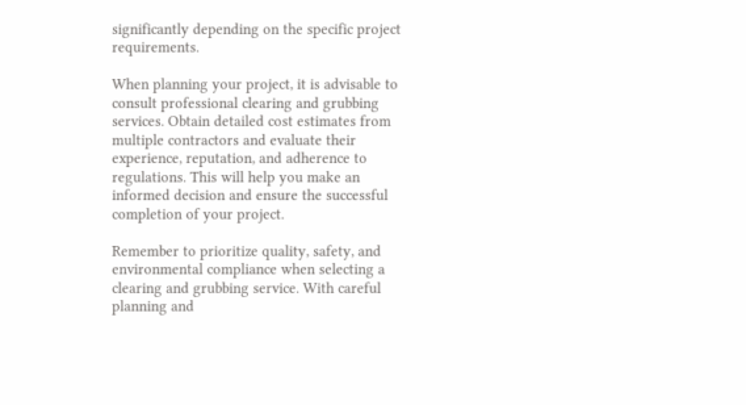significantly depending on the specific project requirements.

When planning your project, it is advisable to consult professional clearing and grubbing services. Obtain detailed cost estimates from multiple contractors and evaluate their experience, reputation, and adherence to regulations. This will help you make an informed decision and ensure the successful completion of your project.

Remember to prioritize quality, safety, and environmental compliance when selecting a clearing and grubbing service. With careful planning and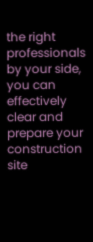the right professionals by your side, you can effectively clear and prepare your construction site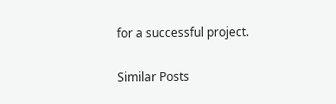for a successful project.

Similar Posts